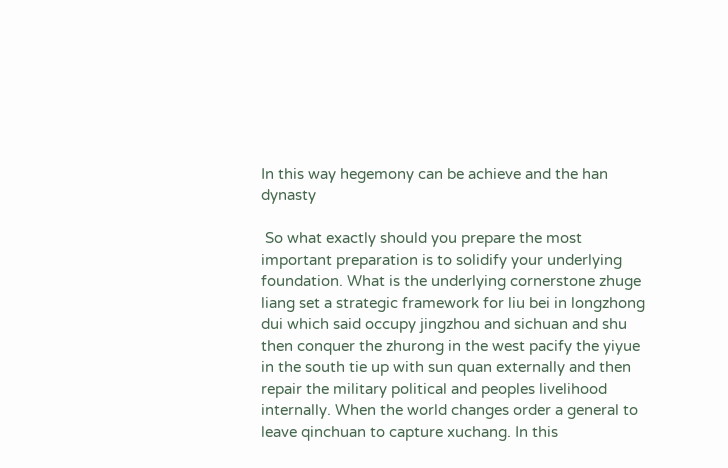In this way hegemony can be achieve and the han dynasty

 So what exactly should you prepare the most important preparation is to solidify your underlying foundation. What is the underlying cornerstone zhuge liang set a strategic framework for liu bei in longzhong dui which said occupy jingzhou and sichuan and shu then conquer the zhurong in the west pacify the yiyue in the south tie up with sun quan externally and then repair the military political and peoples livelihood internally. When the world changes order a general to leave qinchuan to capture xuchang. In this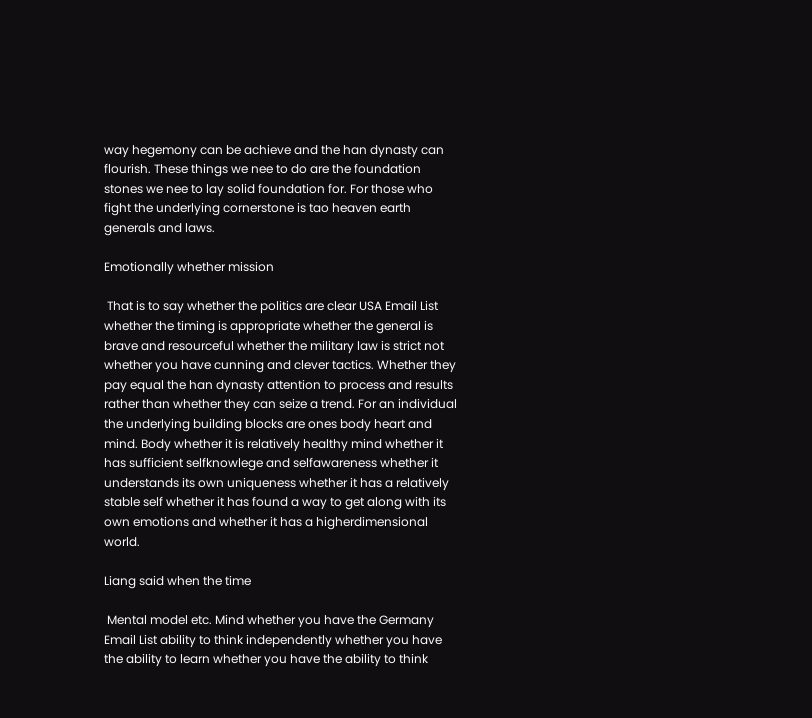way hegemony can be achieve and the han dynasty can flourish. These things we nee to do are the foundation stones we nee to lay solid foundation for. For those who fight the underlying cornerstone is tao heaven earth generals and laws.

Emotionally whether mission

 That is to say whether the politics are clear USA Email List whether the timing is appropriate whether the general is brave and resourceful whether the military law is strict not whether you have cunning and clever tactics. Whether they pay equal the han dynasty attention to process and results rather than whether they can seize a trend. For an individual the underlying building blocks are ones body heart and mind. Body whether it is relatively healthy mind whether it has sufficient selfknowlege and selfawareness whether it understands its own uniqueness whether it has a relatively stable self whether it has found a way to get along with its own emotions and whether it has a higherdimensional world.

Liang said when the time

 Mental model etc. Mind whether you have the Germany Email List ability to think independently whether you have the ability to learn whether you have the ability to think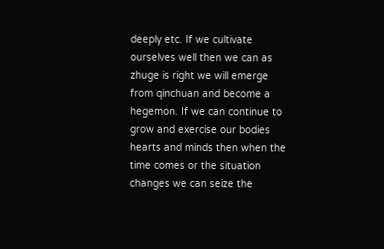deeply etc. If we cultivate ourselves well then we can as zhuge is right we will emerge from qinchuan and become a hegemon. If we can continue to grow and exercise our bodies hearts and minds then when the time comes or the situation changes we can seize the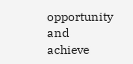opportunity and achieve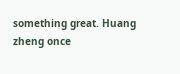something great. Huang zheng once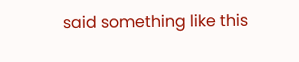said something like this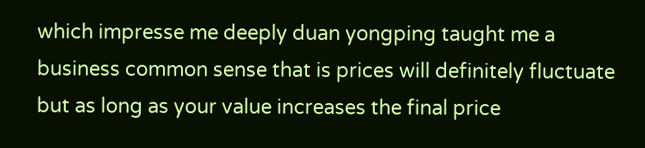which impresse me deeply duan yongping taught me a business common sense that is prices will definitely fluctuate but as long as your value increases the final price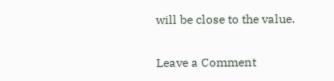will be close to the value.

Leave a Comment